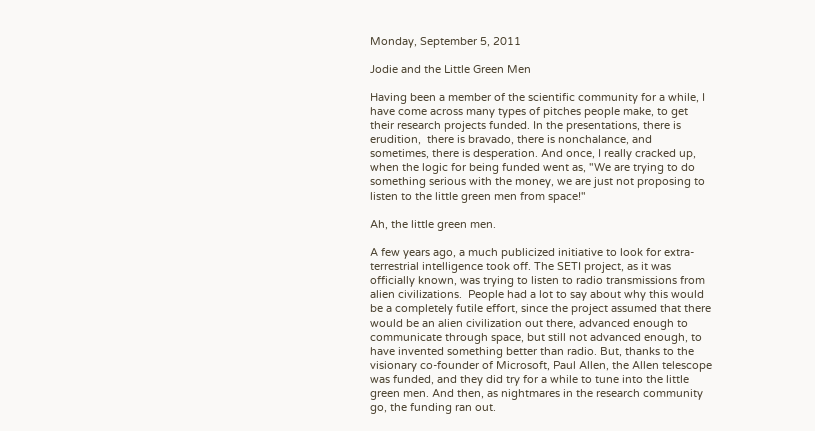Monday, September 5, 2011

Jodie and the Little Green Men

Having been a member of the scientific community for a while, I have come across many types of pitches people make, to get their research projects funded. In the presentations, there is erudition,  there is bravado, there is nonchalance, and sometimes, there is desperation. And once, I really cracked up, when the logic for being funded went as, "We are trying to do something serious with the money, we are just not proposing to listen to the little green men from space!"

Ah, the little green men.

A few years ago, a much publicized initiative to look for extra-terrestrial intelligence took off. The SETI project, as it was officially known, was trying to listen to radio transmissions from alien civilizations.  People had a lot to say about why this would be a completely futile effort, since the project assumed that there would be an alien civilization out there, advanced enough to communicate through space, but still not advanced enough, to have invented something better than radio. But, thanks to the visionary co-founder of Microsoft, Paul Allen, the Allen telescope was funded, and they did try for a while to tune into the little green men. And then, as nightmares in the research community go, the funding ran out.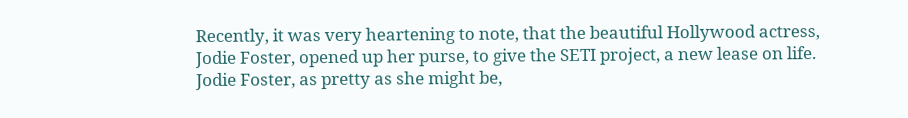Recently, it was very heartening to note, that the beautiful Hollywood actress, Jodie Foster, opened up her purse, to give the SETI project, a new lease on life. Jodie Foster, as pretty as she might be,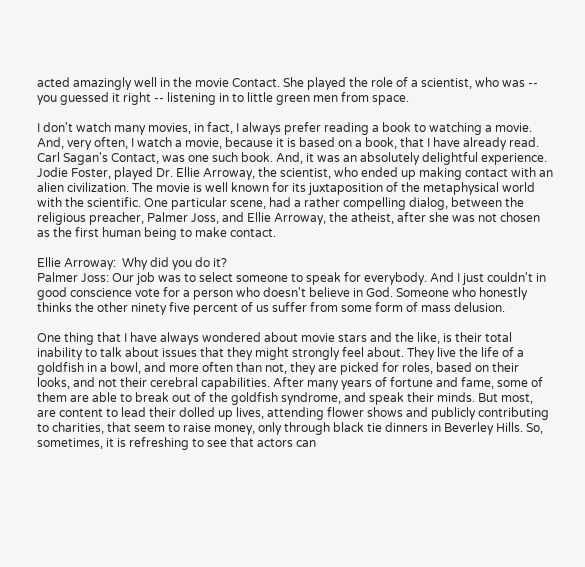acted amazingly well in the movie Contact. She played the role of a scientist, who was -- you guessed it right -- listening in to little green men from space.

I don't watch many movies, in fact, I always prefer reading a book to watching a movie. And, very often, I watch a movie, because it is based on a book, that I have already read. Carl Sagan's Contact, was one such book. And, it was an absolutely delightful experience. Jodie Foster, played Dr. Ellie Arroway, the scientist, who ended up making contact with an alien civilization. The movie is well known for its juxtaposition of the metaphysical world with the scientific. One particular scene, had a rather compelling dialog, between the religious preacher, Palmer Joss, and Ellie Arroway, the atheist, after she was not chosen as the first human being to make contact.

Ellie Arroway:  Why did you do it?
Palmer Joss: Our job was to select someone to speak for everybody. And I just couldn't in good conscience vote for a person who doesn't believe in God. Someone who honestly thinks the other ninety five percent of us suffer from some form of mass delusion.

One thing that I have always wondered about movie stars and the like, is their total inability to talk about issues that they might strongly feel about. They live the life of a goldfish in a bowl, and more often than not, they are picked for roles, based on their looks, and not their cerebral capabilities. After many years of fortune and fame, some of them are able to break out of the goldfish syndrome, and speak their minds. But most, are content to lead their dolled up lives, attending flower shows and publicly contributing to charities, that seem to raise money, only through black tie dinners in Beverley Hills. So, sometimes, it is refreshing to see that actors can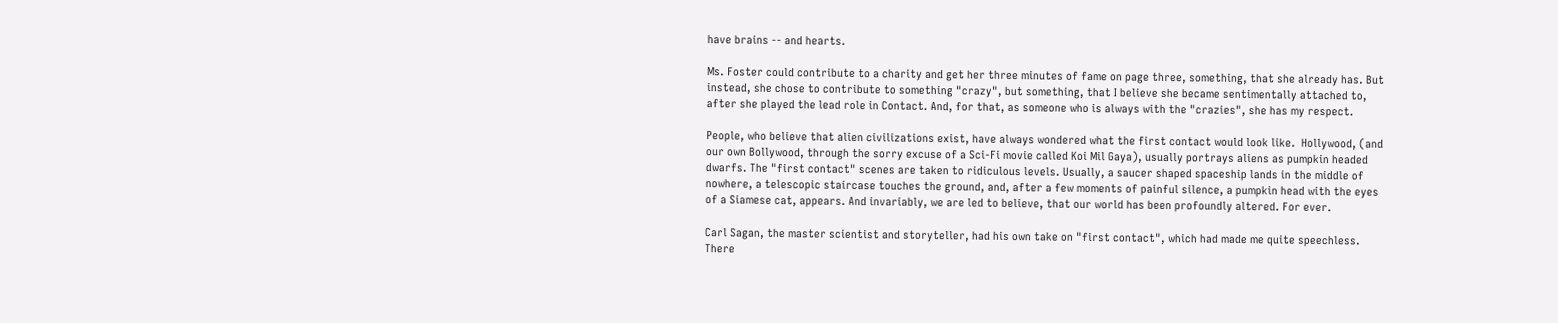have brains -- and hearts.

Ms. Foster could contribute to a charity and get her three minutes of fame on page three, something, that she already has. But instead, she chose to contribute to something "crazy", but something, that I believe she became sentimentally attached to, after she played the lead role in Contact. And, for that, as someone who is always with the "crazies", she has my respect.

People, who believe that alien civilizations exist, have always wondered what the first contact would look like.  Hollywood, (and our own Bollywood, through the sorry excuse of a Sci-Fi movie called Koi Mil Gaya), usually portrays aliens as pumpkin headed dwarfs. The "first contact" scenes are taken to ridiculous levels. Usually, a saucer shaped spaceship lands in the middle of nowhere, a telescopic staircase touches the ground, and, after a few moments of painful silence, a pumpkin head with the eyes of a Siamese cat, appears. And invariably, we are led to believe, that our world has been profoundly altered. For ever.

Carl Sagan, the master scientist and storyteller, had his own take on "first contact", which had made me quite speechless. There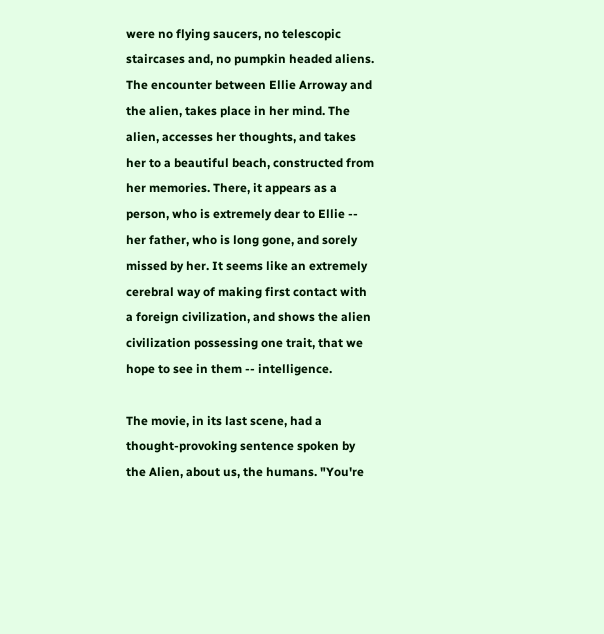were no flying saucers, no telescopic staircases and, no pumpkin headed aliens. The encounter between Ellie Arroway and the alien, takes place in her mind. The alien, accesses her thoughts, and takes her to a beautiful beach, constructed from her memories. There, it appears as a person, who is extremely dear to Ellie -- her father, who is long gone, and sorely missed by her. It seems like an extremely cerebral way of making first contact with a foreign civilization, and shows the alien civilization possessing one trait, that we hope to see in them -- intelligence.

The movie, in its last scene, had a thought-provoking sentence spoken by the Alien, about us, the humans. "You're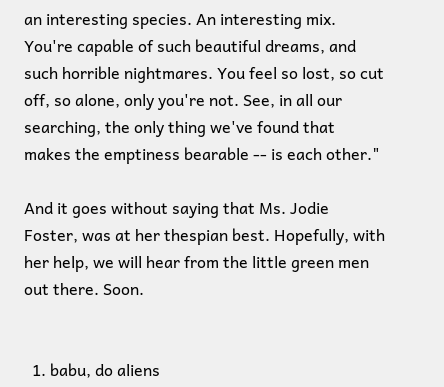an interesting species. An interesting mix. You're capable of such beautiful dreams, and such horrible nightmares. You feel so lost, so cut off, so alone, only you're not. See, in all our searching, the only thing we've found that makes the emptiness bearable -- is each other."

And it goes without saying that Ms. Jodie Foster, was at her thespian best. Hopefully, with her help, we will hear from the little green men out there. Soon.


  1. babu, do aliens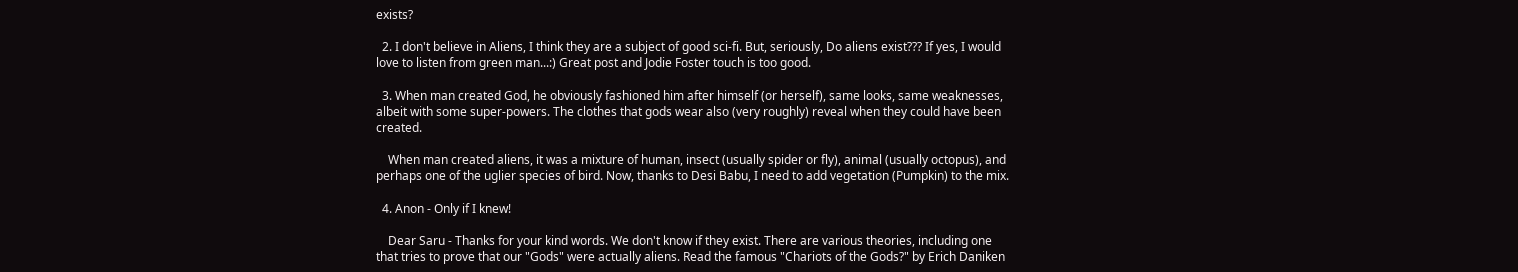exists?

  2. I don't believe in Aliens, I think they are a subject of good sci-fi. But, seriously, Do aliens exist??? If yes, I would love to listen from green man...:) Great post and Jodie Foster touch is too good.

  3. When man created God, he obviously fashioned him after himself (or herself), same looks, same weaknesses, albeit with some super-powers. The clothes that gods wear also (very roughly) reveal when they could have been created.

    When man created aliens, it was a mixture of human, insect (usually spider or fly), animal (usually octopus), and perhaps one of the uglier species of bird. Now, thanks to Desi Babu, I need to add vegetation (Pumpkin) to the mix.

  4. Anon - Only if I knew!

    Dear Saru - Thanks for your kind words. We don't know if they exist. There are various theories, including one that tries to prove that our "Gods" were actually aliens. Read the famous "Chariots of the Gods?" by Erich Daniken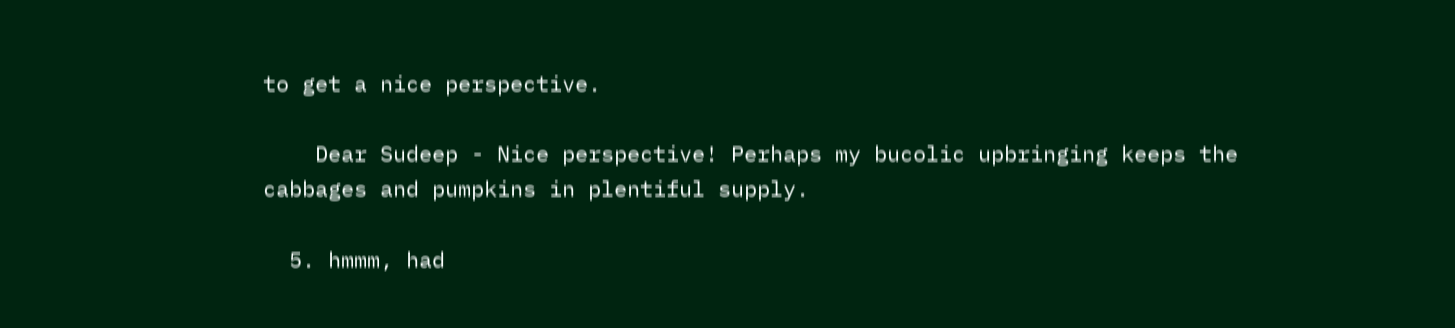to get a nice perspective.

    Dear Sudeep - Nice perspective! Perhaps my bucolic upbringing keeps the cabbages and pumpkins in plentiful supply.

  5. hmmm, had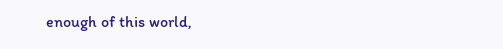enough of this world,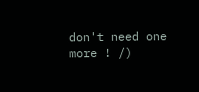don't need one more ! /)